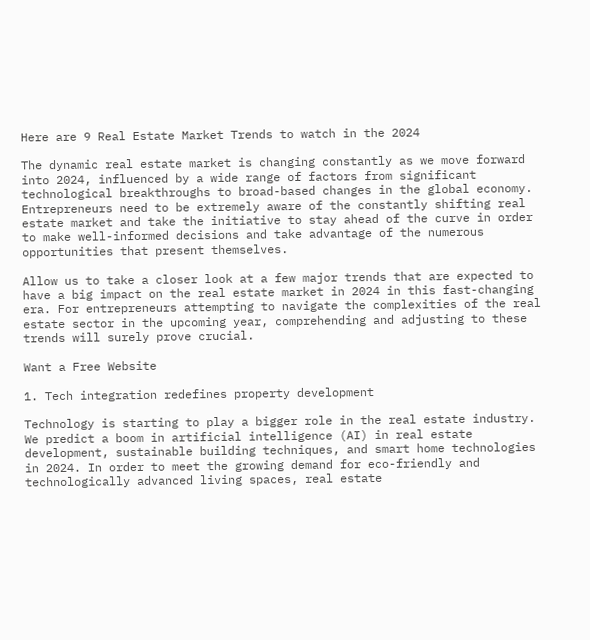Here are 9 Real Estate Market Trends to watch in the 2024

The dynamic real estate market is changing constantly as we move forward into 2024, influenced by a wide range of factors from significant technological breakthroughs to broad-based changes in the global economy. Entrepreneurs need to be extremely aware of the constantly shifting real estate market and take the initiative to stay ahead of the curve in order to make well-informed decisions and take advantage of the numerous opportunities that present themselves.

Allow us to take a closer look at a few major trends that are expected to have a big impact on the real estate market in 2024 in this fast-changing era. For entrepreneurs attempting to navigate the complexities of the real estate sector in the upcoming year, comprehending and adjusting to these trends will surely prove crucial.

Want a Free Website

1. Tech integration redefines property development

Technology is starting to play a bigger role in the real estate industry. We predict a boom in artificial intelligence (AI) in real estate development, sustainable building techniques, and smart home technologies in 2024. In order to meet the growing demand for eco-friendly and technologically advanced living spaces, real estate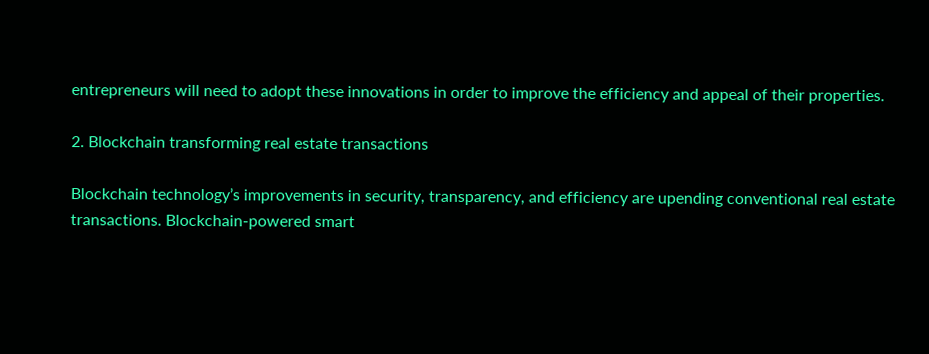entrepreneurs will need to adopt these innovations in order to improve the efficiency and appeal of their properties.

2. Blockchain transforming real estate transactions

Blockchain technology’s improvements in security, transparency, and efficiency are upending conventional real estate transactions. Blockchain-powered smart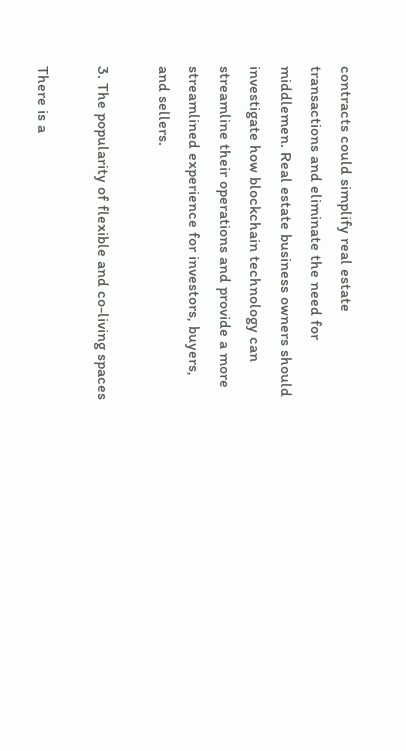contracts could simplify real estate transactions and eliminate the need for middlemen. Real estate business owners should investigate how blockchain technology can streamline their operations and provide a more streamlined experience for investors, buyers, and sellers.

3. The popularity of flexible and co-living spaces

There is a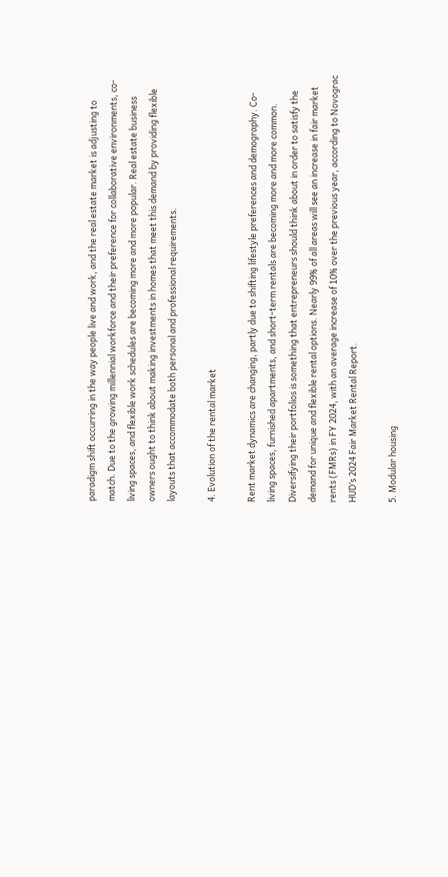paradigm shift occurring in the way people live and work, and the real estate market is adjusting to match. Due to the growing millennial workforce and their preference for collaborative environments, co-living spaces, and flexible work schedules are becoming more and more popular. Real estate business owners ought to think about making investments in homes that meet this demand by providing flexible layouts that accommodate both personal and professional requirements.

4. Evolution of the rental market

Rent market dynamics are changing, partly due to shifting lifestyle preferences and demography. Co-living spaces, furnished apartments, and short-term rentals are becoming more and more common. Diversifying their portfolios is something that entrepreneurs should think about in order to satisfy the demand for unique and flexible rental options. Nearly 99% of all areas will see an increase in fair market rents (FMRs) in FY 2024, with an average increase of 10% over the previous year, according to Novograc HUD’s 2024 Fair Market Rental Report.

5. Modular housing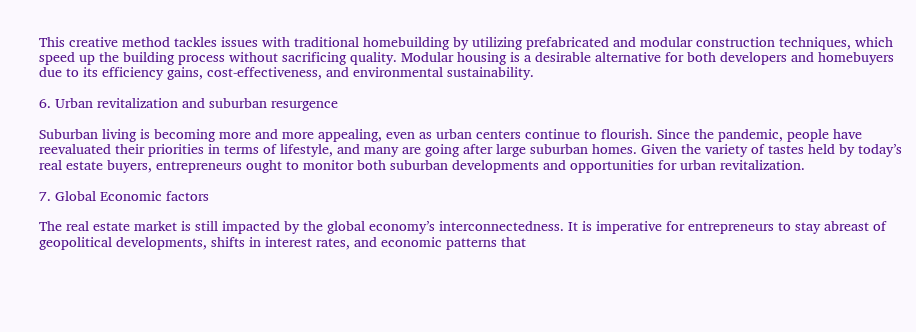This creative method tackles issues with traditional homebuilding by utilizing prefabricated and modular construction techniques, which speed up the building process without sacrificing quality. Modular housing is a desirable alternative for both developers and homebuyers due to its efficiency gains, cost-effectiveness, and environmental sustainability.

6. Urban revitalization and suburban resurgence

Suburban living is becoming more and more appealing, even as urban centers continue to flourish. Since the pandemic, people have reevaluated their priorities in terms of lifestyle, and many are going after large suburban homes. Given the variety of tastes held by today’s real estate buyers, entrepreneurs ought to monitor both suburban developments and opportunities for urban revitalization.

7. Global Economic factors

The real estate market is still impacted by the global economy’s interconnectedness. It is imperative for entrepreneurs to stay abreast of geopolitical developments, shifts in interest rates, and economic patterns that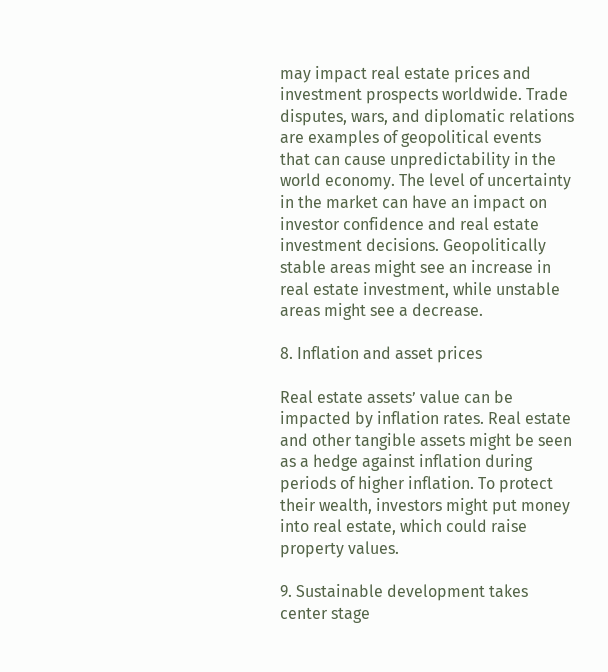may impact real estate prices and investment prospects worldwide. Trade disputes, wars, and diplomatic relations are examples of geopolitical events that can cause unpredictability in the world economy. The level of uncertainty in the market can have an impact on investor confidence and real estate investment decisions. Geopolitically stable areas might see an increase in real estate investment, while unstable areas might see a decrease.

8. Inflation and asset prices

Real estate assets’ value can be impacted by inflation rates. Real estate and other tangible assets might be seen as a hedge against inflation during periods of higher inflation. To protect their wealth, investors might put money into real estate, which could raise property values.

9. Sustainable development takes center stage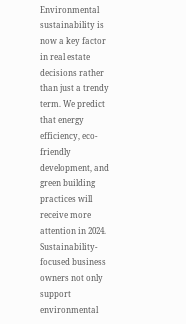Environmental sustainability is now a key factor in real estate decisions rather than just a trendy term. We predict that energy efficiency, eco-friendly development, and green building practices will receive more attention in 2024. Sustainability-focused business owners not only support environmental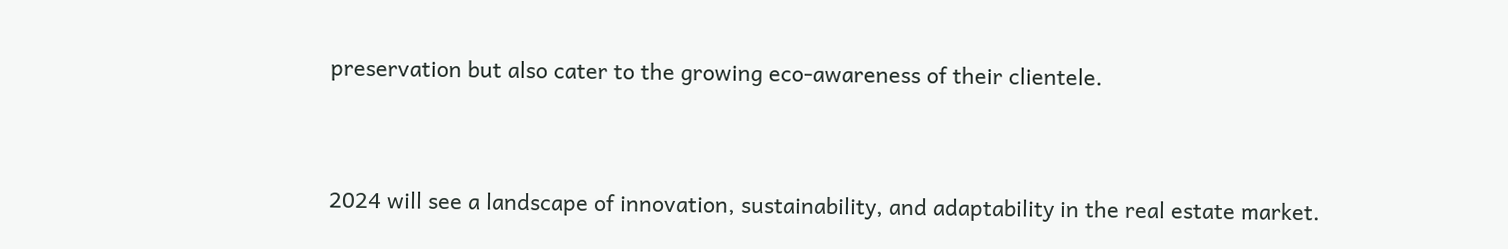preservation but also cater to the growing eco-awareness of their clientele.


2024 will see a landscape of innovation, sustainability, and adaptability in the real estate market.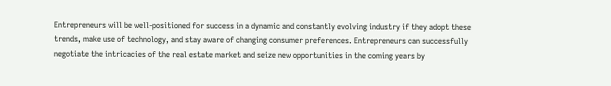Entrepreneurs will be well-positioned for success in a dynamic and constantly evolving industry if they adopt these trends, make use of technology, and stay aware of changing consumer preferences. Entrepreneurs can successfully negotiate the intricacies of the real estate market and seize new opportunities in the coming years by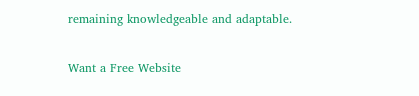remaining knowledgeable and adaptable.

Want a Free Website